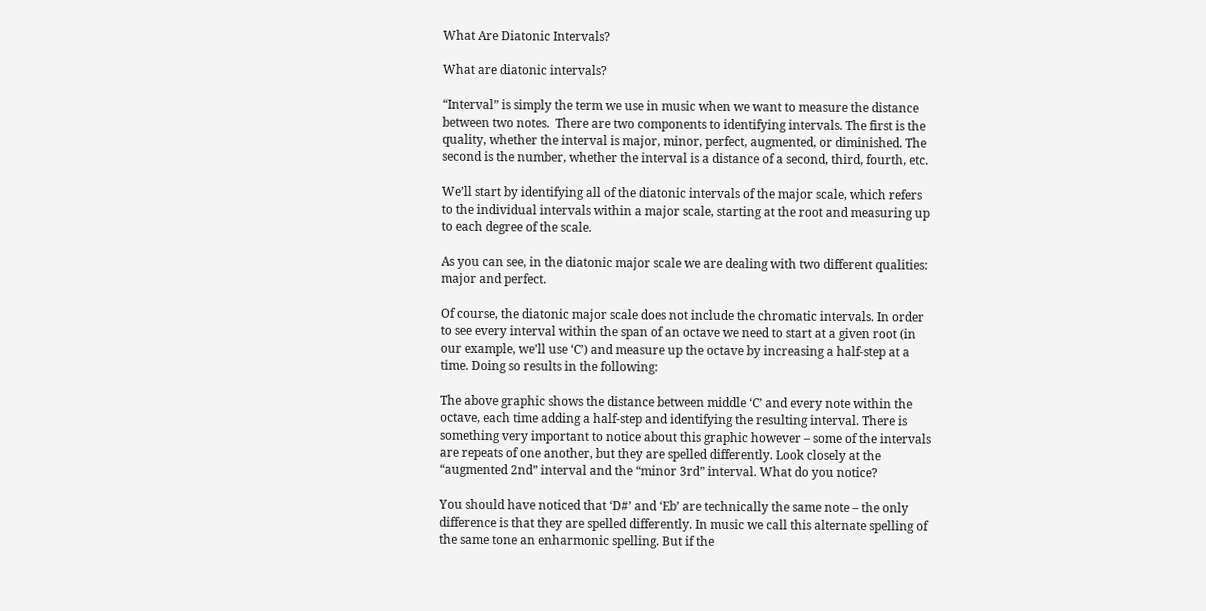What Are Diatonic Intervals?

What are diatonic intervals?

“Interval” is simply the term we use in music when we want to measure the distance between two notes.  There are two components to identifying intervals. The first is the quality, whether the interval is major, minor, perfect, augmented, or diminished. The second is the number, whether the interval is a distance of a second, third, fourth, etc.

We’ll start by identifying all of the diatonic intervals of the major scale, which refers to the individual intervals within a major scale, starting at the root and measuring up to each degree of the scale.

As you can see, in the diatonic major scale we are dealing with two different qualities: major and perfect.

Of course, the diatonic major scale does not include the chromatic intervals. In order to see every interval within the span of an octave we need to start at a given root (in our example, we’ll use ‘C’) and measure up the octave by increasing a half-step at a time. Doing so results in the following:

The above graphic shows the distance between middle ‘C’ and every note within the octave, each time adding a half-step and identifying the resulting interval. There is something very important to notice about this graphic however – some of the intervals are repeats of one another, but they are spelled differently. Look closely at the “augmented 2nd” interval and the “minor 3rd” interval. What do you notice?

You should have noticed that ‘D#’ and ‘Eb’ are technically the same note – the only difference is that they are spelled differently. In music we call this alternate spelling of the same tone an enharmonic spelling. But if the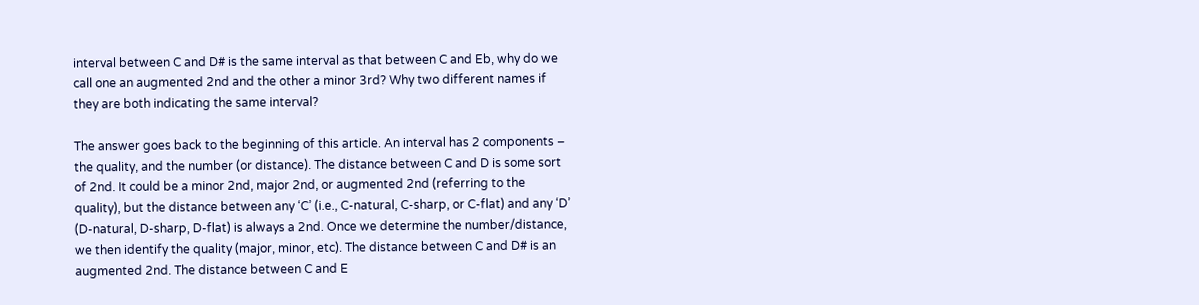interval between C and D# is the same interval as that between C and Eb, why do we call one an augmented 2nd and the other a minor 3rd? Why two different names if they are both indicating the same interval?

The answer goes back to the beginning of this article. An interval has 2 components – the quality, and the number (or distance). The distance between C and D is some sort of 2nd. It could be a minor 2nd, major 2nd, or augmented 2nd (referring to the quality), but the distance between any ‘C’ (i.e., C-natural, C-sharp, or C-flat) and any ‘D’ (D-natural, D-sharp, D-flat) is always a 2nd. Once we determine the number/distance, we then identify the quality (major, minor, etc). The distance between C and D# is an augmented 2nd. The distance between C and E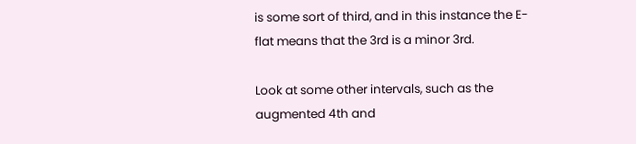is some sort of third, and in this instance the E-flat means that the 3rd is a minor 3rd.

Look at some other intervals, such as the augmented 4th and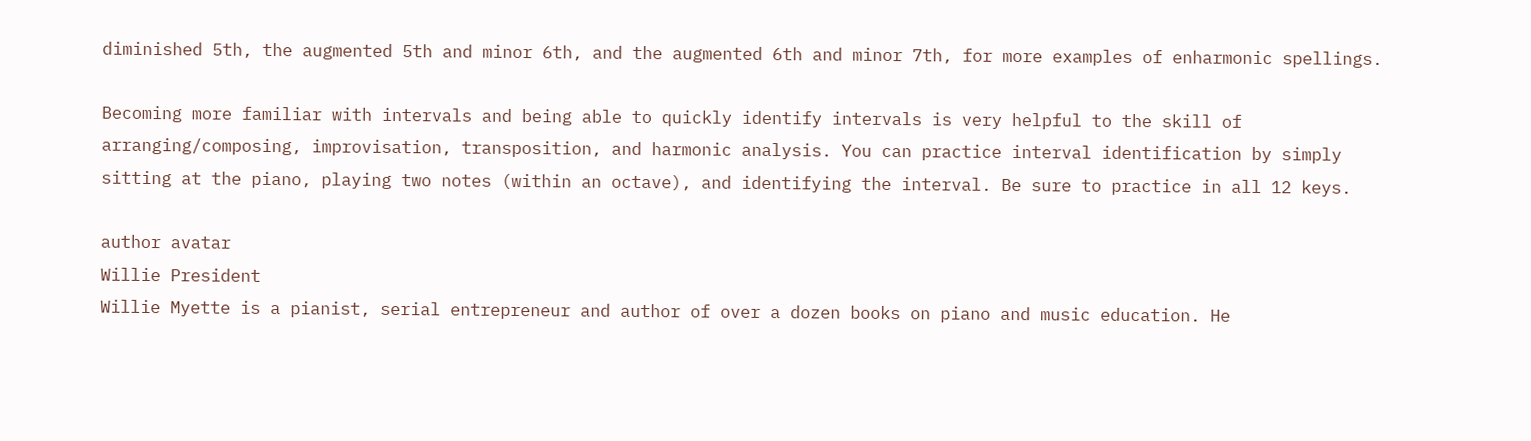diminished 5th, the augmented 5th and minor 6th, and the augmented 6th and minor 7th, for more examples of enharmonic spellings.

Becoming more familiar with intervals and being able to quickly identify intervals is very helpful to the skill of arranging/composing, improvisation, transposition, and harmonic analysis. You can practice interval identification by simply sitting at the piano, playing two notes (within an octave), and identifying the interval. Be sure to practice in all 12 keys.

author avatar
Willie President
Willie Myette is a pianist, serial entrepreneur and author of over a dozen books on piano and music education. He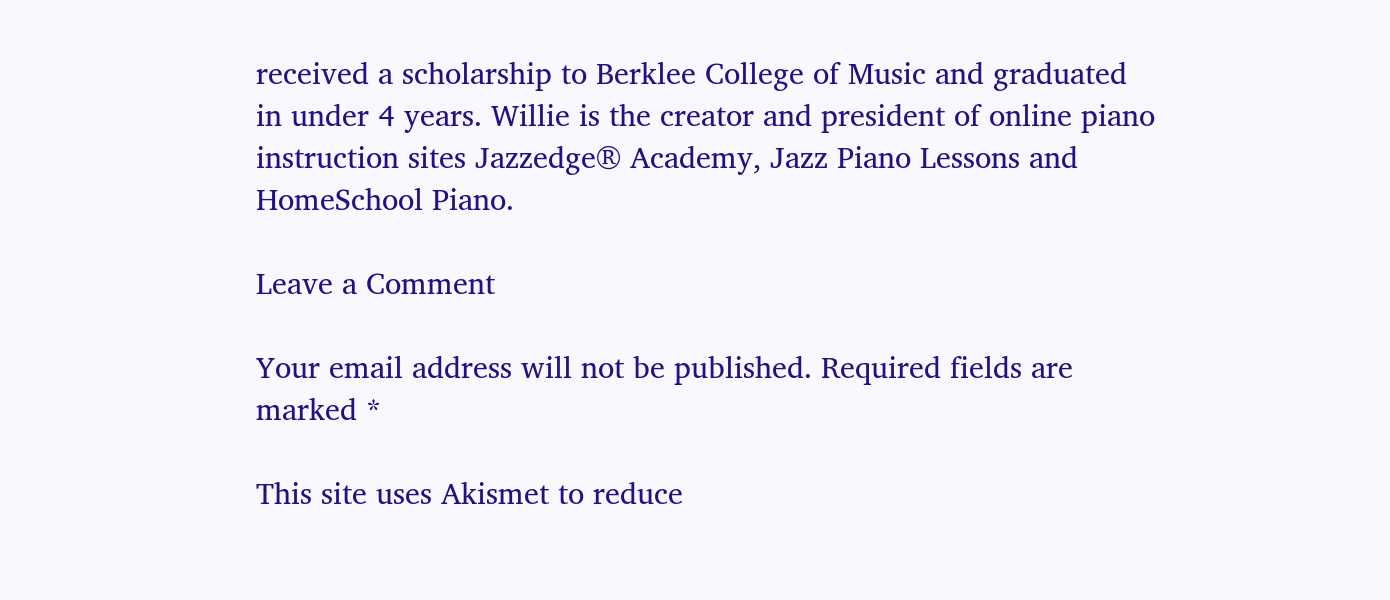received a scholarship to Berklee College of Music and graduated in under 4 years. Willie is the creator and president of online piano instruction sites Jazzedge® Academy, Jazz Piano Lessons and HomeSchool Piano.

Leave a Comment

Your email address will not be published. Required fields are marked *

This site uses Akismet to reduce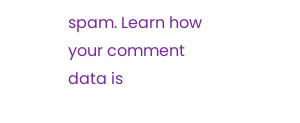spam. Learn how your comment data is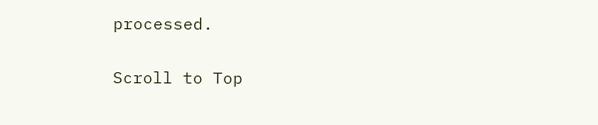processed.

Scroll to Top